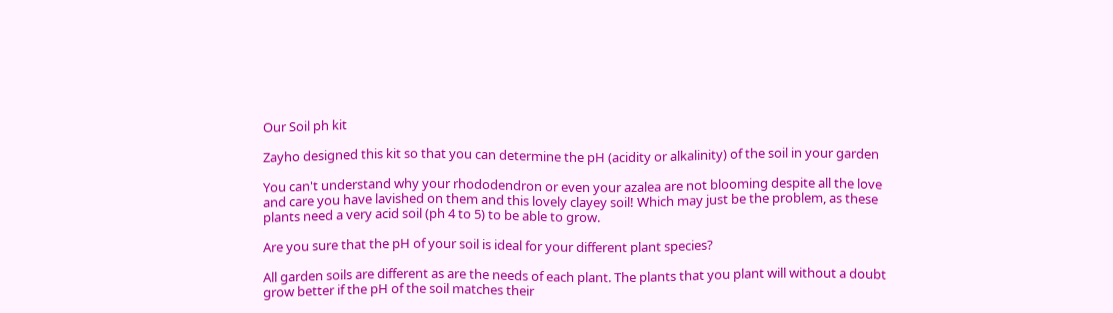Our Soil ph kit

Zayho designed this kit so that you can determine the pH (acidity or alkalinity) of the soil in your garden

You can't understand why your rhododendron or even your azalea are not blooming despite all the love and care you have lavished on them and this lovely clayey soil! Which may just be the problem, as these plants need a very acid soil (ph 4 to 5) to be able to grow.

Are you sure that the pH of your soil is ideal for your different plant species?

All garden soils are different as are the needs of each plant. The plants that you plant will without a doubt grow better if the pH of the soil matches their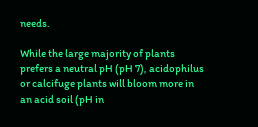needs.

While the large majority of plants prefers a neutral pH (pH 7), acidophilus or calcifuge plants will bloom more in an acid soil (pH in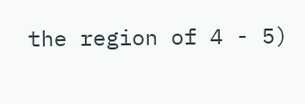the region of 4 - 5)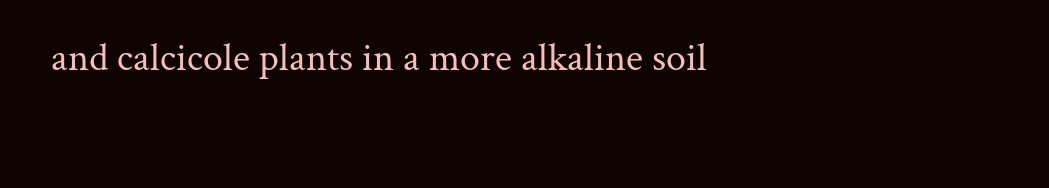and calcicole plants in a more alkaline soil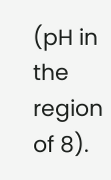(pH in the region of 8).